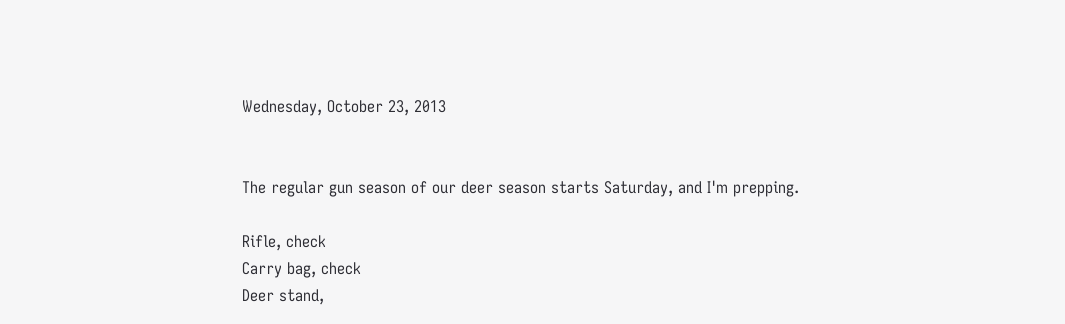Wednesday, October 23, 2013


The regular gun season of our deer season starts Saturday, and I'm prepping.

Rifle, check
Carry bag, check
Deer stand,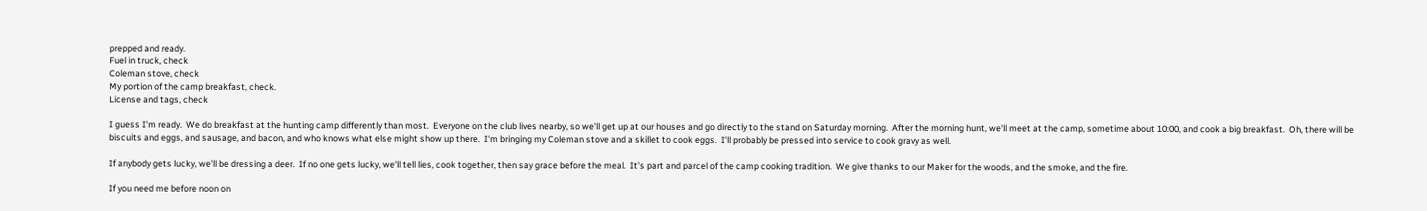prepped and ready.
Fuel in truck, check
Coleman stove, check
My portion of the camp breakfast, check.
License and tags, check

I guess I'm ready.  We do breakfast at the hunting camp differently than most.  Everyone on the club lives nearby, so we'll get up at our houses and go directly to the stand on Saturday morning.  After the morning hunt, we'll meet at the camp, sometime about 10:00, and cook a big breakfast.  Oh, there will be biscuits and eggs, and sausage, and bacon, and who knows what else might show up there.  I'm bringing my Coleman stove and a skillet to cook eggs.  I'll probably be pressed into service to cook gravy as well.

If anybody gets lucky, we'll be dressing a deer.  If no one gets lucky, we'll tell lies, cook together, then say grace before the meal.  It's part and parcel of the camp cooking tradition.  We give thanks to our Maker for the woods, and the smoke, and the fire.

If you need me before noon on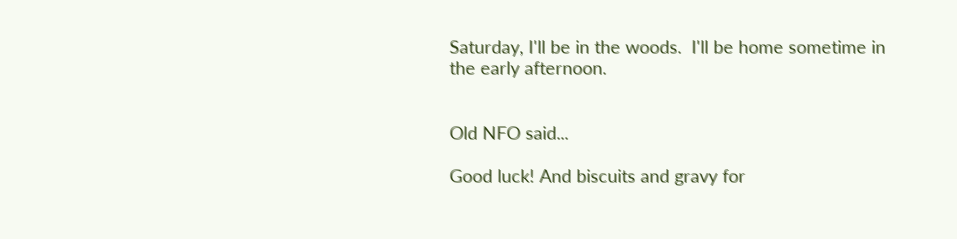Saturday, I'll be in the woods.  I'll be home sometime in the early afternoon.


Old NFO said...

Good luck! And biscuits and gravy for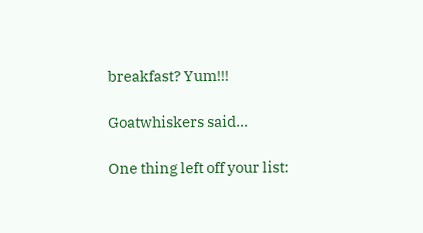breakfast? Yum!!!

Goatwhiskers said...

One thing left off your list: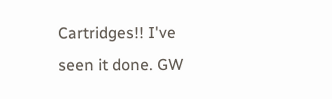Cartridges!! I've seen it done. GW